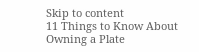Skip to content
11 Things to Know About Owning a Plate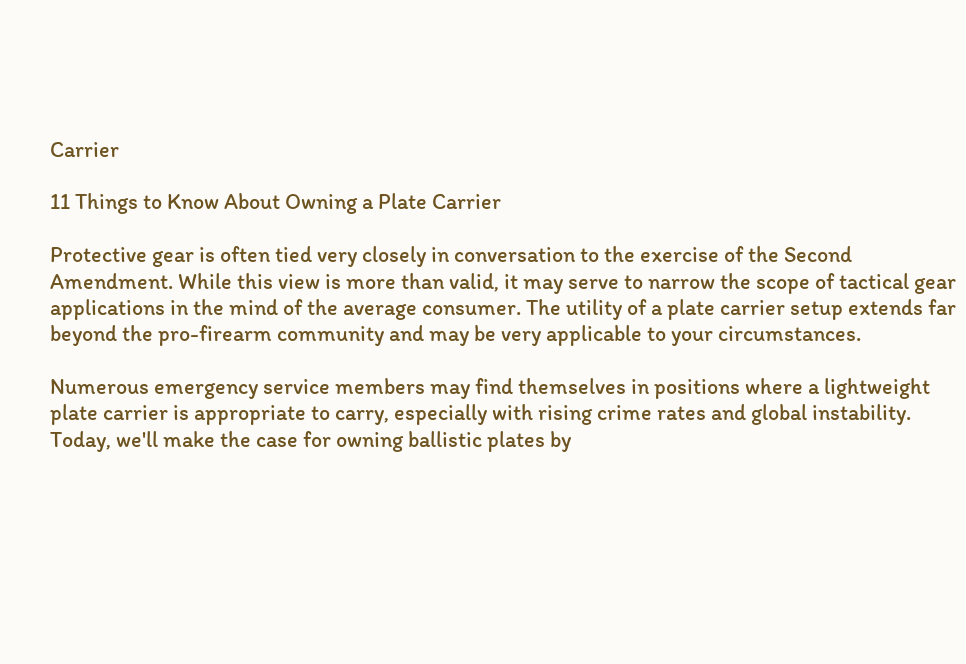Carrier

11 Things to Know About Owning a Plate Carrier

Protective gear is often tied very closely in conversation to the exercise of the Second Amendment. While this view is more than valid, it may serve to narrow the scope of tactical gear applications in the mind of the average consumer. The utility of a plate carrier setup extends far beyond the pro-firearm community and may be very applicable to your circumstances.

Numerous emergency service members may find themselves in positions where a lightweight plate carrier is appropriate to carry, especially with rising crime rates and global instability. Today, we'll make the case for owning ballistic plates by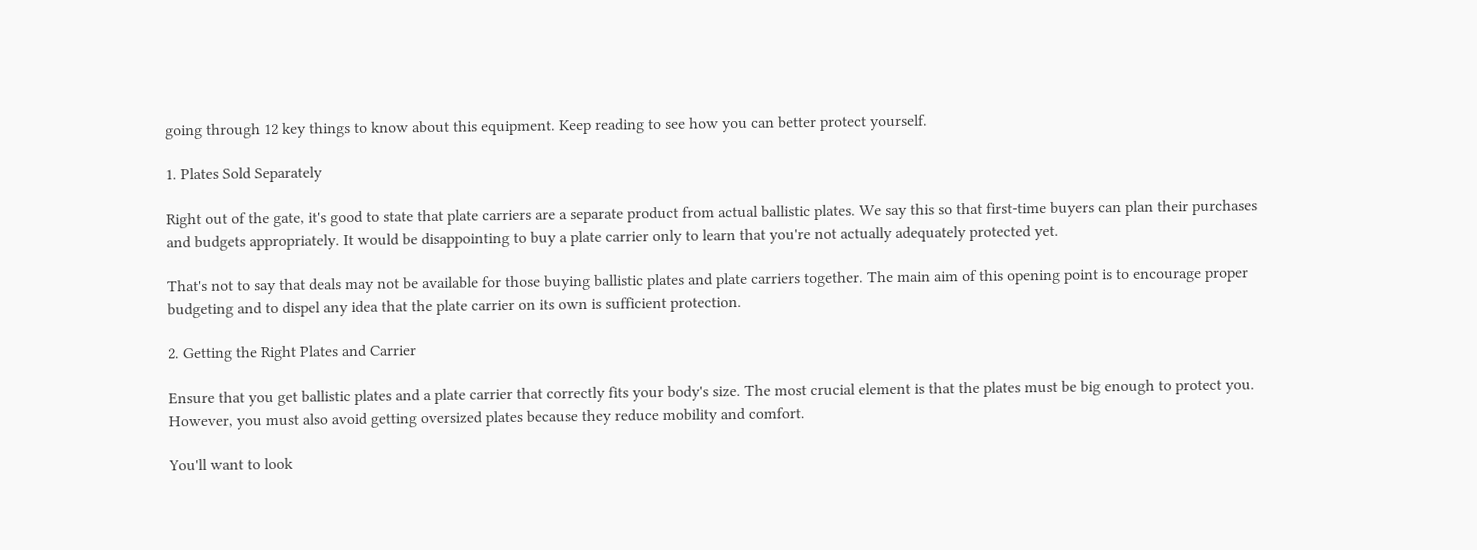going through 12 key things to know about this equipment. Keep reading to see how you can better protect yourself.

1. Plates Sold Separately

Right out of the gate, it's good to state that plate carriers are a separate product from actual ballistic plates. We say this so that first-time buyers can plan their purchases and budgets appropriately. It would be disappointing to buy a plate carrier only to learn that you're not actually adequately protected yet.

That's not to say that deals may not be available for those buying ballistic plates and plate carriers together. The main aim of this opening point is to encourage proper budgeting and to dispel any idea that the plate carrier on its own is sufficient protection.

2. Getting the Right Plates and Carrier

Ensure that you get ballistic plates and a plate carrier that correctly fits your body's size. The most crucial element is that the plates must be big enough to protect you. However, you must also avoid getting oversized plates because they reduce mobility and comfort.

You'll want to look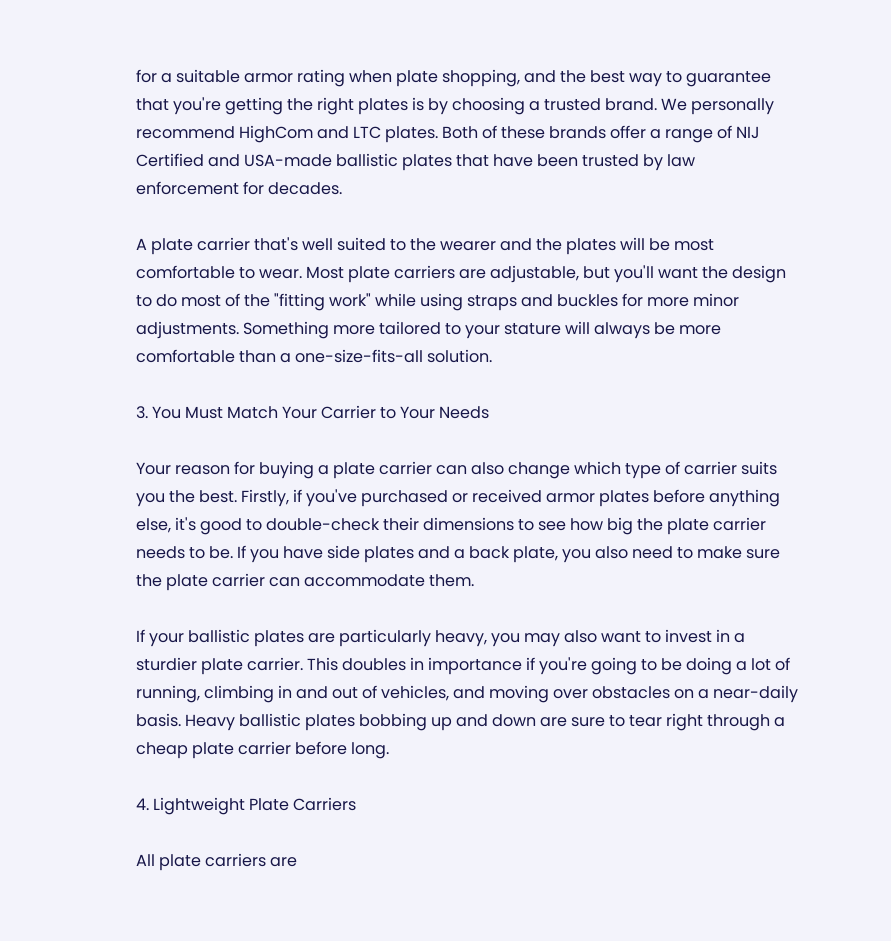for a suitable armor rating when plate shopping, and the best way to guarantee that you're getting the right plates is by choosing a trusted brand. We personally recommend HighCom and LTC plates. Both of these brands offer a range of NIJ Certified and USA-made ballistic plates that have been trusted by law enforcement for decades.

A plate carrier that's well suited to the wearer and the plates will be most comfortable to wear. Most plate carriers are adjustable, but you'll want the design to do most of the "fitting work" while using straps and buckles for more minor adjustments. Something more tailored to your stature will always be more comfortable than a one-size-fits-all solution.

3. You Must Match Your Carrier to Your Needs

Your reason for buying a plate carrier can also change which type of carrier suits you the best. Firstly, if you've purchased or received armor plates before anything else, it's good to double-check their dimensions to see how big the plate carrier needs to be. If you have side plates and a back plate, you also need to make sure the plate carrier can accommodate them.

If your ballistic plates are particularly heavy, you may also want to invest in a sturdier plate carrier. This doubles in importance if you're going to be doing a lot of running, climbing in and out of vehicles, and moving over obstacles on a near-daily basis. Heavy ballistic plates bobbing up and down are sure to tear right through a cheap plate carrier before long.

4. Lightweight Plate Carriers

All plate carriers are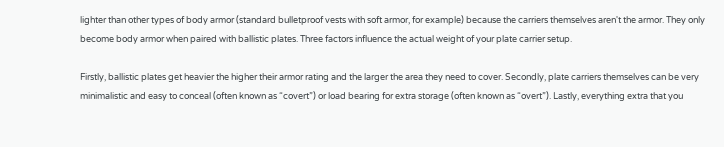lighter than other types of body armor (standard bulletproof vests with soft armor, for example) because the carriers themselves aren't the armor. They only become body armor when paired with ballistic plates. Three factors influence the actual weight of your plate carrier setup.

Firstly, ballistic plates get heavier the higher their armor rating and the larger the area they need to cover. Secondly, plate carriers themselves can be very minimalistic and easy to conceal (often known as “covert”) or load bearing for extra storage (often known as “overt”). Lastly, everything extra that you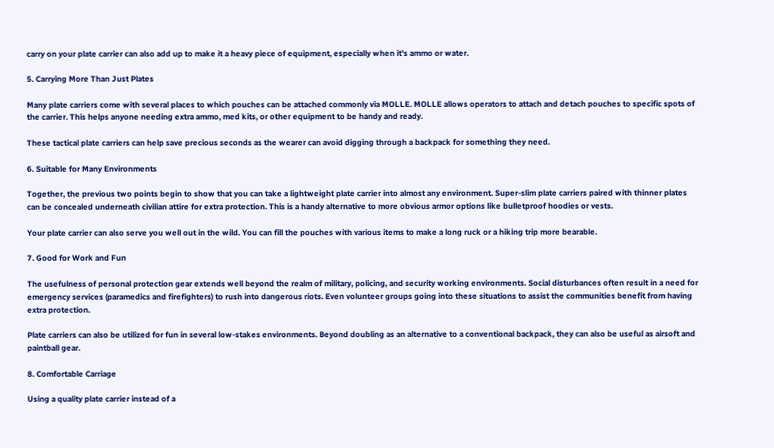carry on your plate carrier can also add up to make it a heavy piece of equipment, especially when it's ammo or water.

5. Carrying More Than Just Plates

Many plate carriers come with several places to which pouches can be attached commonly via MOLLE. MOLLE allows operators to attach and detach pouches to specific spots of the carrier. This helps anyone needing extra ammo, med kits, or other equipment to be handy and ready.

These tactical plate carriers can help save precious seconds as the wearer can avoid digging through a backpack for something they need.

6. Suitable for Many Environments

Together, the previous two points begin to show that you can take a lightweight plate carrier into almost any environment. Super-slim plate carriers paired with thinner plates can be concealed underneath civilian attire for extra protection. This is a handy alternative to more obvious armor options like bulletproof hoodies or vests.

Your plate carrier can also serve you well out in the wild. You can fill the pouches with various items to make a long ruck or a hiking trip more bearable.

7. Good for Work and Fun

The usefulness of personal protection gear extends well beyond the realm of military, policing, and security working environments. Social disturbances often result in a need for emergency services (paramedics and firefighters) to rush into dangerous riots. Even volunteer groups going into these situations to assist the communities benefit from having extra protection.

Plate carriers can also be utilized for fun in several low-stakes environments. Beyond doubling as an alternative to a conventional backpack, they can also be useful as airsoft and paintball gear.

8. Comfortable Carriage

Using a quality plate carrier instead of a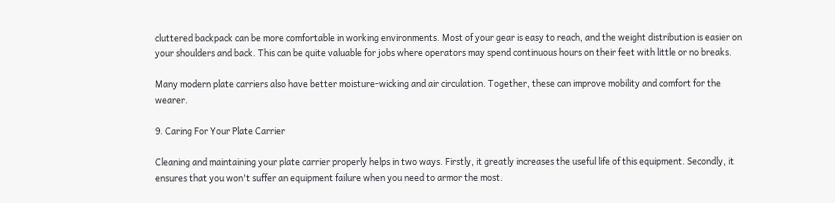cluttered backpack can be more comfortable in working environments. Most of your gear is easy to reach, and the weight distribution is easier on your shoulders and back. This can be quite valuable for jobs where operators may spend continuous hours on their feet with little or no breaks.

Many modern plate carriers also have better moisture-wicking and air circulation. Together, these can improve mobility and comfort for the wearer.

9. Caring For Your Plate Carrier

Cleaning and maintaining your plate carrier properly helps in two ways. Firstly, it greatly increases the useful life of this equipment. Secondly, it ensures that you won't suffer an equipment failure when you need to armor the most.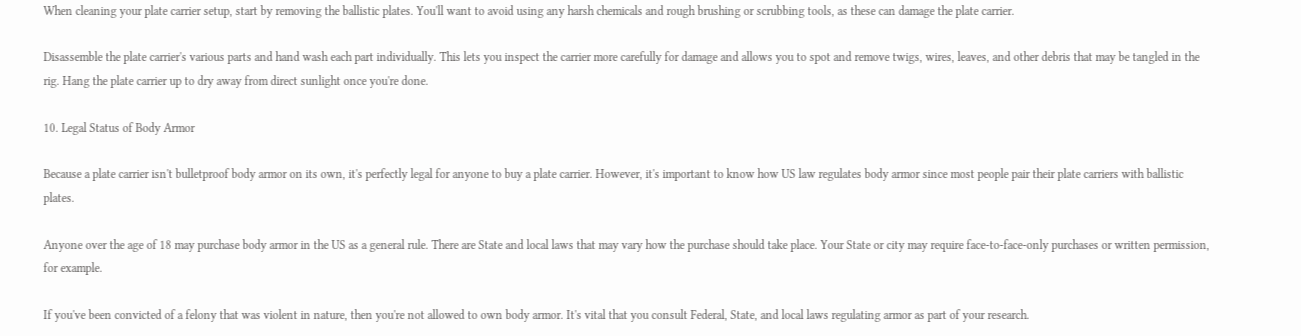When cleaning your plate carrier setup, start by removing the ballistic plates. You'll want to avoid using any harsh chemicals and rough brushing or scrubbing tools, as these can damage the plate carrier.

Disassemble the plate carrier's various parts and hand wash each part individually. This lets you inspect the carrier more carefully for damage and allows you to spot and remove twigs, wires, leaves, and other debris that may be tangled in the rig. Hang the plate carrier up to dry away from direct sunlight once you're done.

10. Legal Status of Body Armor

Because a plate carrier isn't bulletproof body armor on its own, it's perfectly legal for anyone to buy a plate carrier. However, it's important to know how US law regulates body armor since most people pair their plate carriers with ballistic plates.

Anyone over the age of 18 may purchase body armor in the US as a general rule. There are State and local laws that may vary how the purchase should take place. Your State or city may require face-to-face-only purchases or written permission, for example.

If you've been convicted of a felony that was violent in nature, then you're not allowed to own body armor. It's vital that you consult Federal, State, and local laws regulating armor as part of your research.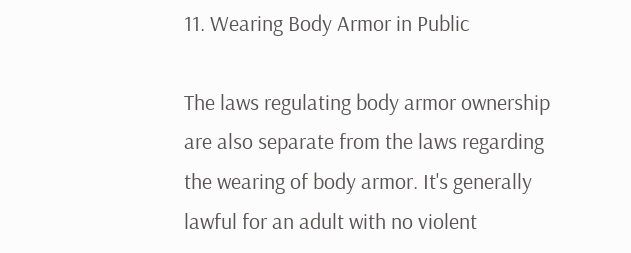11. Wearing Body Armor in Public

The laws regulating body armor ownership are also separate from the laws regarding the wearing of body armor. It's generally lawful for an adult with no violent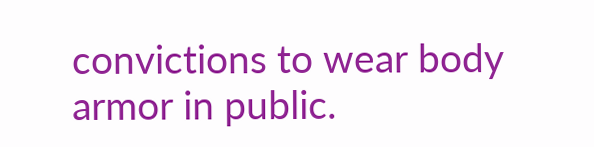convictions to wear body armor in public.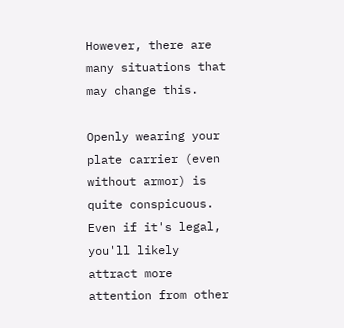However, there are many situations that may change this.

Openly wearing your plate carrier (even without armor) is quite conspicuous. Even if it's legal, you'll likely attract more attention from other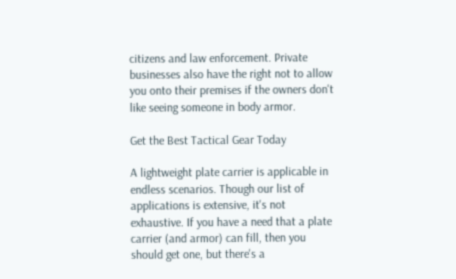citizens and law enforcement. Private businesses also have the right not to allow you onto their premises if the owners don't like seeing someone in body armor.

Get the Best Tactical Gear Today

A lightweight plate carrier is applicable in endless scenarios. Though our list of applications is extensive, it's not exhaustive. If you have a need that a plate carrier (and armor) can fill, then you should get one, but there's a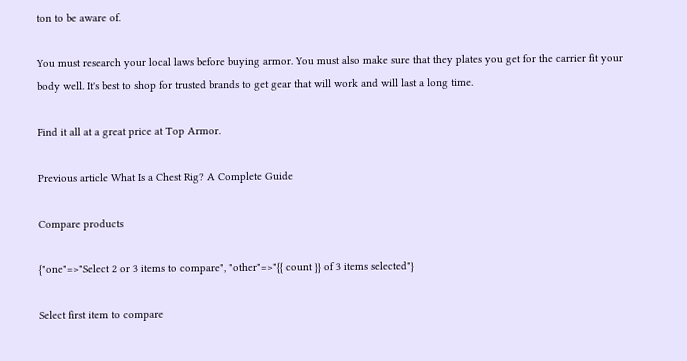ton to be aware of.

You must research your local laws before buying armor. You must also make sure that they plates you get for the carrier fit your body well. It's best to shop for trusted brands to get gear that will work and will last a long time.

Find it all at a great price at Top Armor.

Previous article What Is a Chest Rig? A Complete Guide

Compare products

{"one"=>"Select 2 or 3 items to compare", "other"=>"{{ count }} of 3 items selected"}

Select first item to compare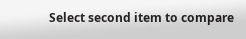Select second item to compare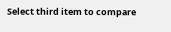Select third item to compare